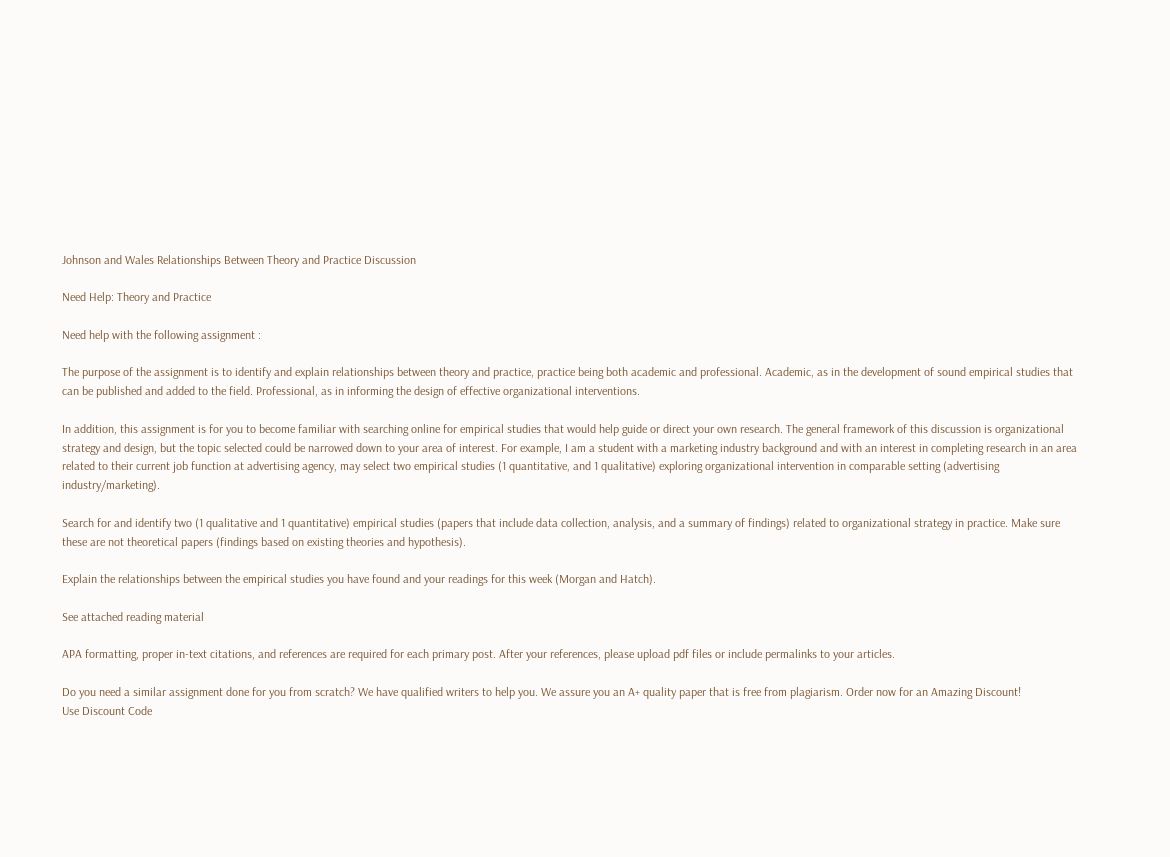Johnson and Wales Relationships Between Theory and Practice Discussion

Need Help: Theory and Practice

Need help with the following assignment :

The purpose of the assignment is to identify and explain relationships between theory and practice, practice being both academic and professional. Academic, as in the development of sound empirical studies that can be published and added to the field. Professional, as in informing the design of effective organizational interventions.

In addition, this assignment is for you to become familiar with searching online for empirical studies that would help guide or direct your own research. The general framework of this discussion is organizational strategy and design, but the topic selected could be narrowed down to your area of interest. For example, I am a student with a marketing industry background and with an interest in completing research in an area related to their current job function at advertising agency, may select two empirical studies (1 quantitative, and 1 qualitative) exploring organizational intervention in comparable setting (advertising industry/marketing).

Search for and identify two (1 qualitative and 1 quantitative) empirical studies (papers that include data collection, analysis, and a summary of findings) related to organizational strategy in practice. Make sure these are not theoretical papers (findings based on existing theories and hypothesis).

Explain the relationships between the empirical studies you have found and your readings for this week (Morgan and Hatch).

See attached reading material

APA formatting, proper in-text citations, and references are required for each primary post. After your references, please upload pdf files or include permalinks to your articles.

Do you need a similar assignment done for you from scratch? We have qualified writers to help you. We assure you an A+ quality paper that is free from plagiarism. Order now for an Amazing Discount!
Use Discount Code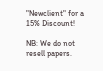"Newclient" for a 15% Discount!

NB: We do not resell papers.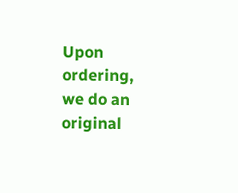Upon ordering, we do an original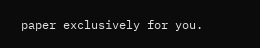paper exclusively for you.